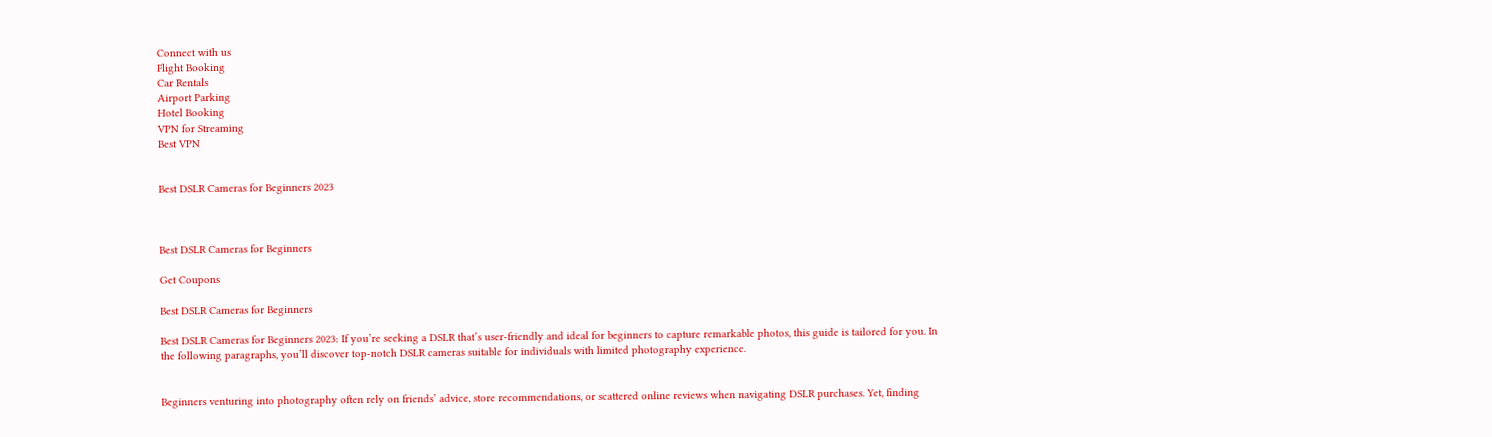Connect with us
Flight Booking
Car Rentals
Airport Parking
Hotel Booking
VPN for Streaming
Best VPN


Best DSLR Cameras for Beginners 2023



Best DSLR Cameras for Beginners

Get Coupons

Best DSLR Cameras for Beginners

Best DSLR Cameras for Beginners 2023: If you’re seeking a DSLR that’s user-friendly and ideal for beginners to capture remarkable photos, this guide is tailored for you. In the following paragraphs, you’ll discover top-notch DSLR cameras suitable for individuals with limited photography experience.


Beginners venturing into photography often rely on friends’ advice, store recommendations, or scattered online reviews when navigating DSLR purchases. Yet, finding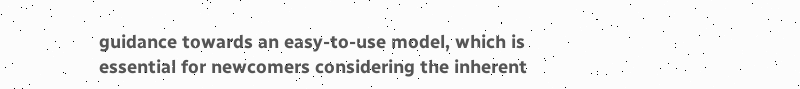guidance towards an easy-to-use model, which is essential for newcomers considering the inherent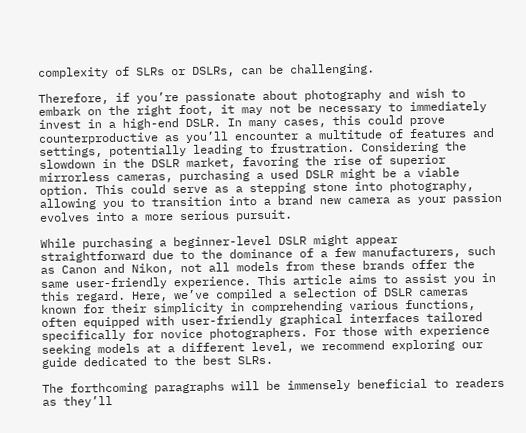complexity of SLRs or DSLRs, can be challenging.

Therefore, if you’re passionate about photography and wish to embark on the right foot, it may not be necessary to immediately invest in a high-end DSLR. In many cases, this could prove counterproductive as you’ll encounter a multitude of features and settings, potentially leading to frustration. Considering the slowdown in the DSLR market, favoring the rise of superior mirrorless cameras, purchasing a used DSLR might be a viable option. This could serve as a stepping stone into photography, allowing you to transition into a brand new camera as your passion evolves into a more serious pursuit.

While purchasing a beginner-level DSLR might appear straightforward due to the dominance of a few manufacturers, such as Canon and Nikon, not all models from these brands offer the same user-friendly experience. This article aims to assist you in this regard. Here, we’ve compiled a selection of DSLR cameras known for their simplicity in comprehending various functions, often equipped with user-friendly graphical interfaces tailored specifically for novice photographers. For those with experience seeking models at a different level, we recommend exploring our guide dedicated to the best SLRs.

The forthcoming paragraphs will be immensely beneficial to readers as they’ll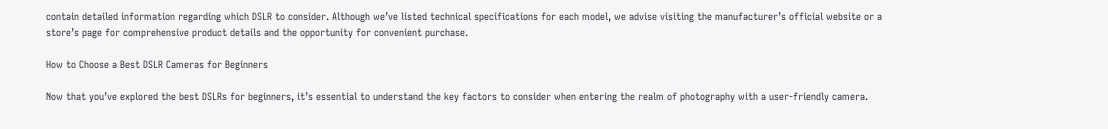contain detailed information regarding which DSLR to consider. Although we’ve listed technical specifications for each model, we advise visiting the manufacturer’s official website or a store’s page for comprehensive product details and the opportunity for convenient purchase.

How to Choose a Best DSLR Cameras for Beginners

Now that you’ve explored the best DSLRs for beginners, it’s essential to understand the key factors to consider when entering the realm of photography with a user-friendly camera.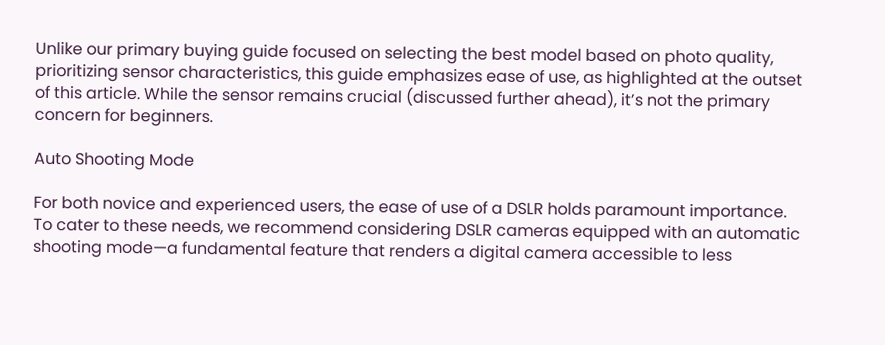Unlike our primary buying guide focused on selecting the best model based on photo quality, prioritizing sensor characteristics, this guide emphasizes ease of use, as highlighted at the outset of this article. While the sensor remains crucial (discussed further ahead), it’s not the primary concern for beginners.

Auto Shooting Mode

For both novice and experienced users, the ease of use of a DSLR holds paramount importance. To cater to these needs, we recommend considering DSLR cameras equipped with an automatic shooting mode—a fundamental feature that renders a digital camera accessible to less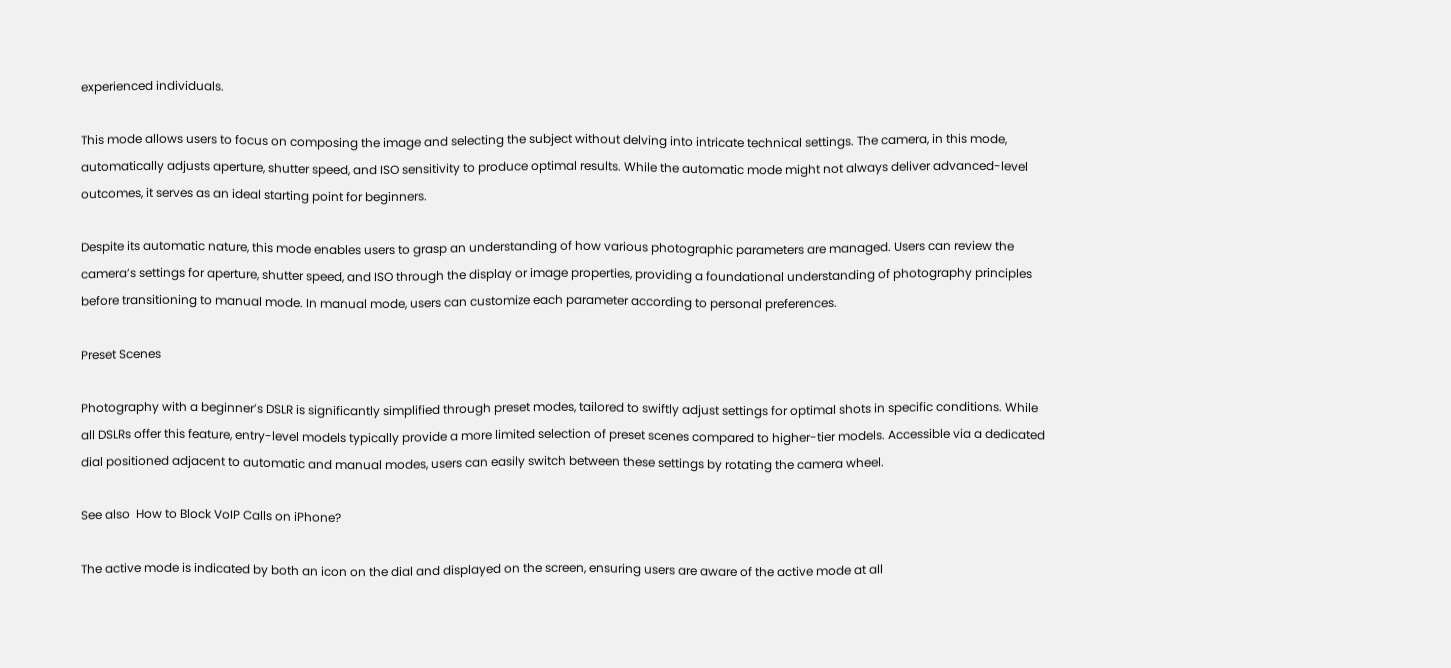experienced individuals.

This mode allows users to focus on composing the image and selecting the subject without delving into intricate technical settings. The camera, in this mode, automatically adjusts aperture, shutter speed, and ISO sensitivity to produce optimal results. While the automatic mode might not always deliver advanced-level outcomes, it serves as an ideal starting point for beginners.

Despite its automatic nature, this mode enables users to grasp an understanding of how various photographic parameters are managed. Users can review the camera’s settings for aperture, shutter speed, and ISO through the display or image properties, providing a foundational understanding of photography principles before transitioning to manual mode. In manual mode, users can customize each parameter according to personal preferences.

Preset Scenes

Photography with a beginner’s DSLR is significantly simplified through preset modes, tailored to swiftly adjust settings for optimal shots in specific conditions. While all DSLRs offer this feature, entry-level models typically provide a more limited selection of preset scenes compared to higher-tier models. Accessible via a dedicated dial positioned adjacent to automatic and manual modes, users can easily switch between these settings by rotating the camera wheel.

See also  How to Block VoIP Calls on iPhone?

The active mode is indicated by both an icon on the dial and displayed on the screen, ensuring users are aware of the active mode at all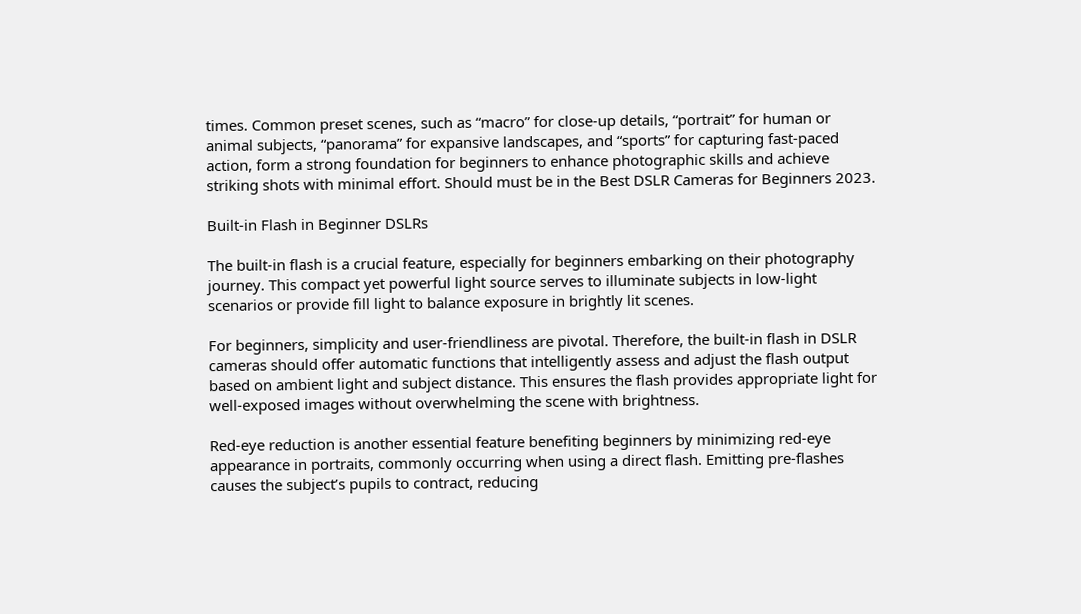times. Common preset scenes, such as “macro” for close-up details, “portrait” for human or animal subjects, “panorama” for expansive landscapes, and “sports” for capturing fast-paced action, form a strong foundation for beginners to enhance photographic skills and achieve striking shots with minimal effort. Should must be in the Best DSLR Cameras for Beginners 2023.

Built-in Flash in Beginner DSLRs

The built-in flash is a crucial feature, especially for beginners embarking on their photography journey. This compact yet powerful light source serves to illuminate subjects in low-light scenarios or provide fill light to balance exposure in brightly lit scenes.

For beginners, simplicity and user-friendliness are pivotal. Therefore, the built-in flash in DSLR cameras should offer automatic functions that intelligently assess and adjust the flash output based on ambient light and subject distance. This ensures the flash provides appropriate light for well-exposed images without overwhelming the scene with brightness.

Red-eye reduction is another essential feature benefiting beginners by minimizing red-eye appearance in portraits, commonly occurring when using a direct flash. Emitting pre-flashes causes the subject’s pupils to contract, reducing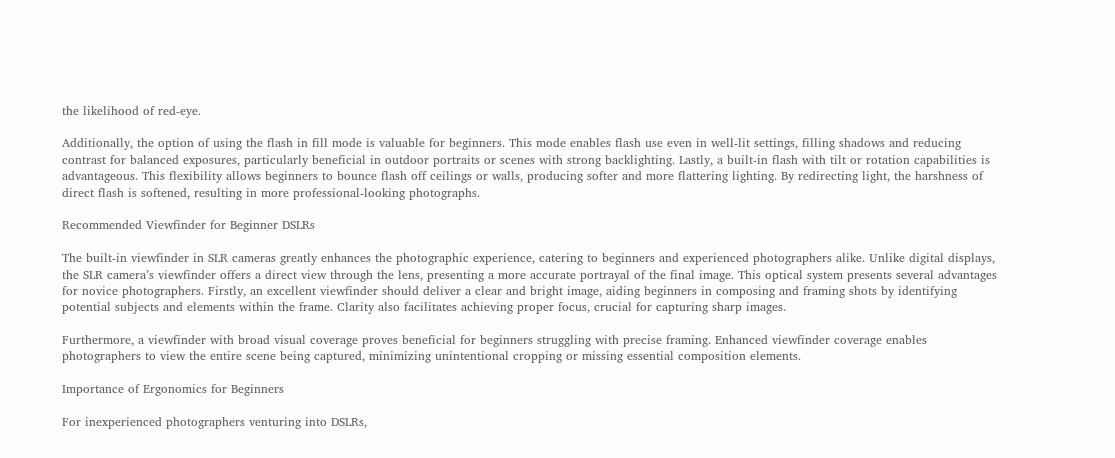the likelihood of red-eye.

Additionally, the option of using the flash in fill mode is valuable for beginners. This mode enables flash use even in well-lit settings, filling shadows and reducing contrast for balanced exposures, particularly beneficial in outdoor portraits or scenes with strong backlighting. Lastly, a built-in flash with tilt or rotation capabilities is advantageous. This flexibility allows beginners to bounce flash off ceilings or walls, producing softer and more flattering lighting. By redirecting light, the harshness of direct flash is softened, resulting in more professional-looking photographs.

Recommended Viewfinder for Beginner DSLRs

The built-in viewfinder in SLR cameras greatly enhances the photographic experience, catering to beginners and experienced photographers alike. Unlike digital displays, the SLR camera’s viewfinder offers a direct view through the lens, presenting a more accurate portrayal of the final image. This optical system presents several advantages for novice photographers. Firstly, an excellent viewfinder should deliver a clear and bright image, aiding beginners in composing and framing shots by identifying potential subjects and elements within the frame. Clarity also facilitates achieving proper focus, crucial for capturing sharp images.

Furthermore, a viewfinder with broad visual coverage proves beneficial for beginners struggling with precise framing. Enhanced viewfinder coverage enables photographers to view the entire scene being captured, minimizing unintentional cropping or missing essential composition elements.

Importance of Ergonomics for Beginners

For inexperienced photographers venturing into DSLRs,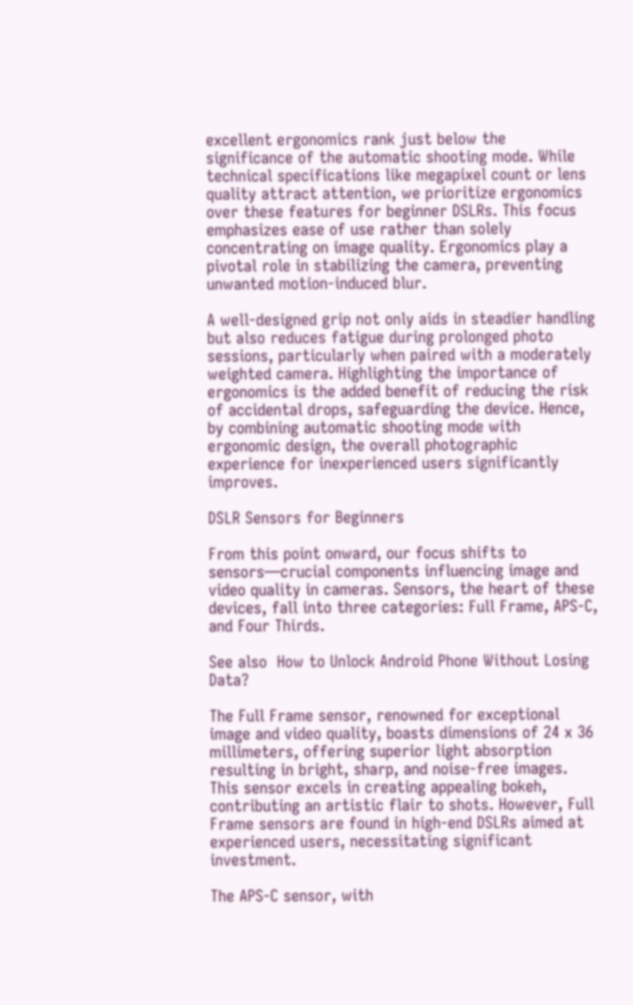excellent ergonomics rank just below the significance of the automatic shooting mode. While technical specifications like megapixel count or lens quality attract attention, we prioritize ergonomics over these features for beginner DSLRs. This focus emphasizes ease of use rather than solely concentrating on image quality. Ergonomics play a pivotal role in stabilizing the camera, preventing unwanted motion-induced blur.

A well-designed grip not only aids in steadier handling but also reduces fatigue during prolonged photo sessions, particularly when paired with a moderately weighted camera. Highlighting the importance of ergonomics is the added benefit of reducing the risk of accidental drops, safeguarding the device. Hence, by combining automatic shooting mode with ergonomic design, the overall photographic experience for inexperienced users significantly improves.

DSLR Sensors for Beginners

From this point onward, our focus shifts to sensors—crucial components influencing image and video quality in cameras. Sensors, the heart of these devices, fall into three categories: Full Frame, APS-C, and Four Thirds.

See also  How to Unlock Android Phone Without Losing Data?

The Full Frame sensor, renowned for exceptional image and video quality, boasts dimensions of 24 x 36 millimeters, offering superior light absorption resulting in bright, sharp, and noise-free images. This sensor excels in creating appealing bokeh, contributing an artistic flair to shots. However, Full Frame sensors are found in high-end DSLRs aimed at experienced users, necessitating significant investment.

The APS-C sensor, with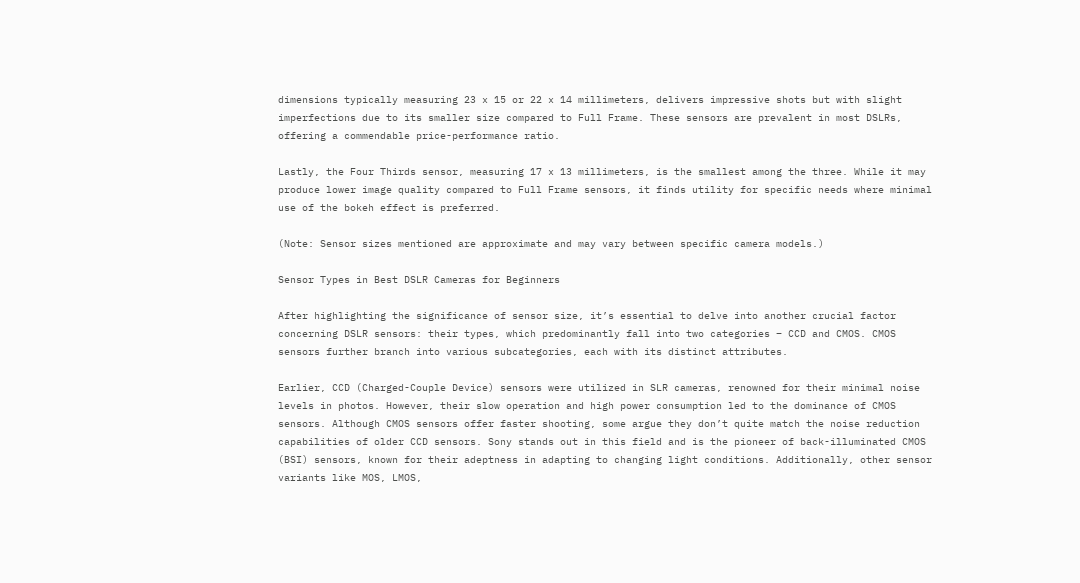dimensions typically measuring 23 x 15 or 22 x 14 millimeters, delivers impressive shots but with slight imperfections due to its smaller size compared to Full Frame. These sensors are prevalent in most DSLRs, offering a commendable price-performance ratio.

Lastly, the Four Thirds sensor, measuring 17 x 13 millimeters, is the smallest among the three. While it may produce lower image quality compared to Full Frame sensors, it finds utility for specific needs where minimal use of the bokeh effect is preferred.

(Note: Sensor sizes mentioned are approximate and may vary between specific camera models.)

Sensor Types in Best DSLR Cameras for Beginners

After highlighting the significance of sensor size, it’s essential to delve into another crucial factor concerning DSLR sensors: their types, which predominantly fall into two categories – CCD and CMOS. CMOS sensors further branch into various subcategories, each with its distinct attributes.

Earlier, CCD (Charged-Couple Device) sensors were utilized in SLR cameras, renowned for their minimal noise levels in photos. However, their slow operation and high power consumption led to the dominance of CMOS sensors. Although CMOS sensors offer faster shooting, some argue they don’t quite match the noise reduction capabilities of older CCD sensors. Sony stands out in this field and is the pioneer of back-illuminated CMOS (BSI) sensors, known for their adeptness in adapting to changing light conditions. Additionally, other sensor variants like MOS, LMOS,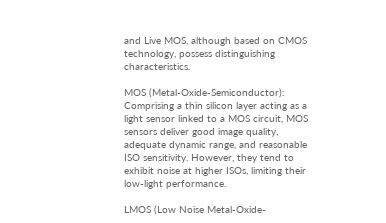and Live MOS, although based on CMOS technology, possess distinguishing characteristics.

MOS (Metal-Oxide-Semiconductor): Comprising a thin silicon layer acting as a light sensor linked to a MOS circuit, MOS sensors deliver good image quality, adequate dynamic range, and reasonable ISO sensitivity. However, they tend to exhibit noise at higher ISOs, limiting their low-light performance.

LMOS (Low Noise Metal-Oxide-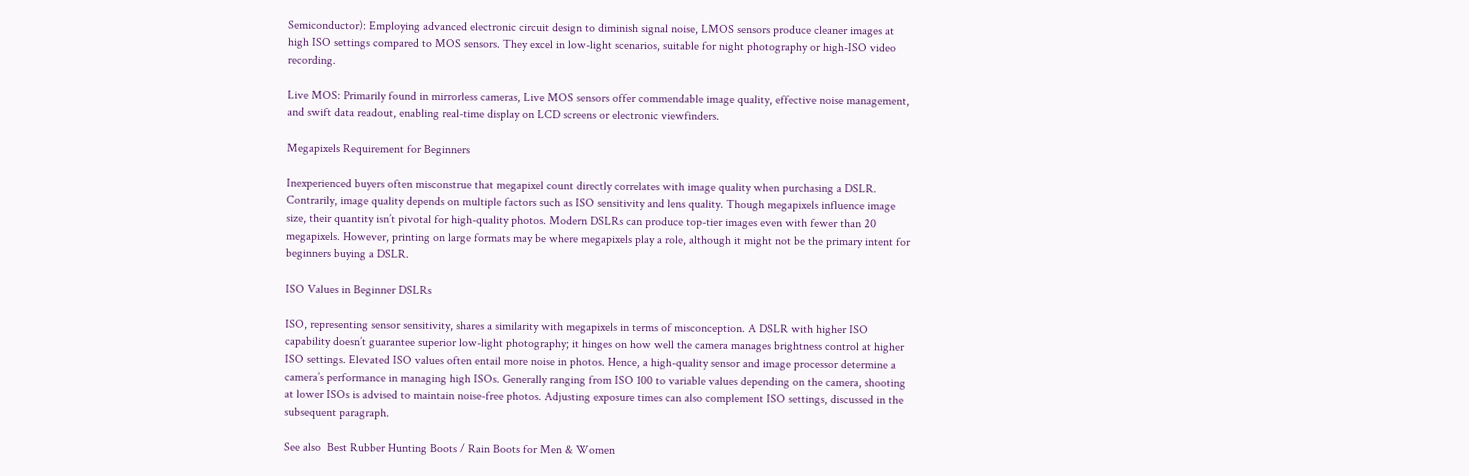Semiconductor): Employing advanced electronic circuit design to diminish signal noise, LMOS sensors produce cleaner images at high ISO settings compared to MOS sensors. They excel in low-light scenarios, suitable for night photography or high-ISO video recording.

Live MOS: Primarily found in mirrorless cameras, Live MOS sensors offer commendable image quality, effective noise management, and swift data readout, enabling real-time display on LCD screens or electronic viewfinders.

Megapixels Requirement for Beginners

Inexperienced buyers often misconstrue that megapixel count directly correlates with image quality when purchasing a DSLR. Contrarily, image quality depends on multiple factors such as ISO sensitivity and lens quality. Though megapixels influence image size, their quantity isn’t pivotal for high-quality photos. Modern DSLRs can produce top-tier images even with fewer than 20 megapixels. However, printing on large formats may be where megapixels play a role, although it might not be the primary intent for beginners buying a DSLR.

ISO Values in Beginner DSLRs

ISO, representing sensor sensitivity, shares a similarity with megapixels in terms of misconception. A DSLR with higher ISO capability doesn’t guarantee superior low-light photography; it hinges on how well the camera manages brightness control at higher ISO settings. Elevated ISO values often entail more noise in photos. Hence, a high-quality sensor and image processor determine a camera’s performance in managing high ISOs. Generally ranging from ISO 100 to variable values depending on the camera, shooting at lower ISOs is advised to maintain noise-free photos. Adjusting exposure times can also complement ISO settings, discussed in the subsequent paragraph.

See also  Best Rubber Hunting Boots / Rain Boots for Men & Women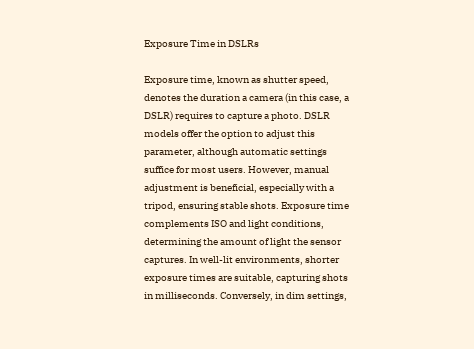Exposure Time in DSLRs

Exposure time, known as shutter speed, denotes the duration a camera (in this case, a DSLR) requires to capture a photo. DSLR models offer the option to adjust this parameter, although automatic settings suffice for most users. However, manual adjustment is beneficial, especially with a tripod, ensuring stable shots. Exposure time complements ISO and light conditions, determining the amount of light the sensor captures. In well-lit environments, shorter exposure times are suitable, capturing shots in milliseconds. Conversely, in dim settings,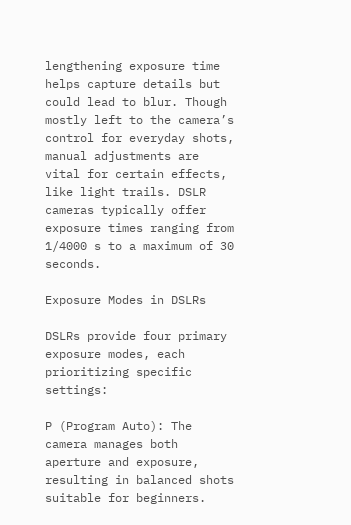lengthening exposure time helps capture details but could lead to blur. Though mostly left to the camera’s control for everyday shots, manual adjustments are vital for certain effects, like light trails. DSLR cameras typically offer exposure times ranging from 1/4000 s to a maximum of 30 seconds.

Exposure Modes in DSLRs

DSLRs provide four primary exposure modes, each prioritizing specific settings:

P (Program Auto): The camera manages both aperture and exposure, resulting in balanced shots suitable for beginners.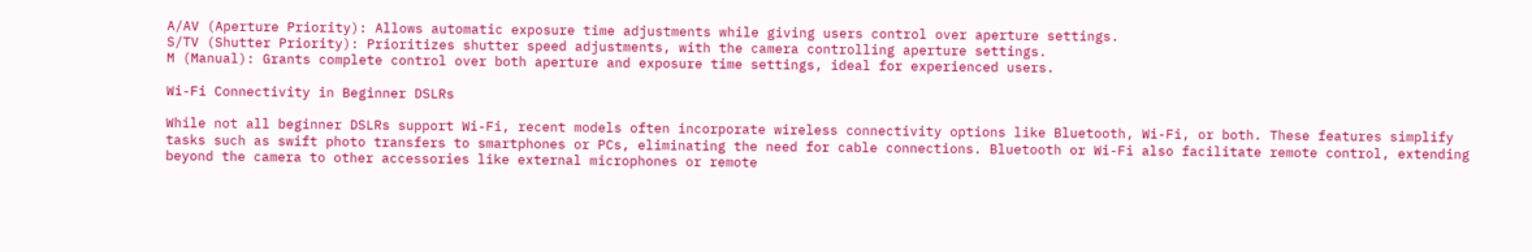A/AV (Aperture Priority): Allows automatic exposure time adjustments while giving users control over aperture settings.
S/TV (Shutter Priority): Prioritizes shutter speed adjustments, with the camera controlling aperture settings.
M (Manual): Grants complete control over both aperture and exposure time settings, ideal for experienced users.

Wi-Fi Connectivity in Beginner DSLRs

While not all beginner DSLRs support Wi-Fi, recent models often incorporate wireless connectivity options like Bluetooth, Wi-Fi, or both. These features simplify tasks such as swift photo transfers to smartphones or PCs, eliminating the need for cable connections. Bluetooth or Wi-Fi also facilitate remote control, extending beyond the camera to other accessories like external microphones or remote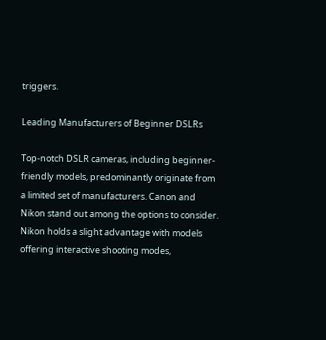triggers.

Leading Manufacturers of Beginner DSLRs

Top-notch DSLR cameras, including beginner-friendly models, predominantly originate from a limited set of manufacturers. Canon and Nikon stand out among the options to consider. Nikon holds a slight advantage with models offering interactive shooting modes,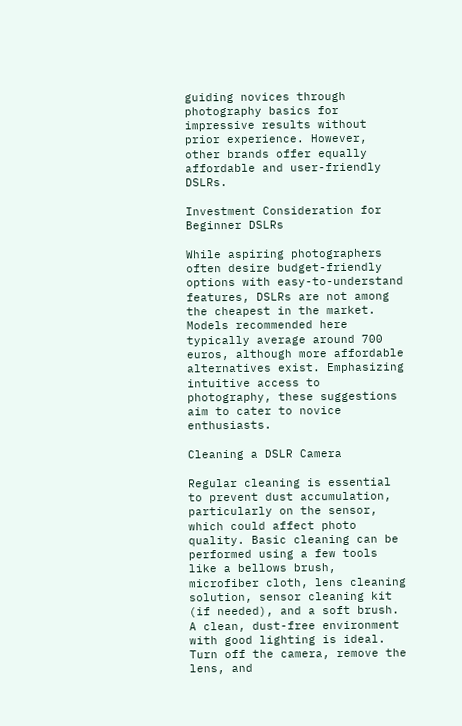guiding novices through photography basics for impressive results without prior experience. However, other brands offer equally affordable and user-friendly DSLRs.

Investment Consideration for Beginner DSLRs

While aspiring photographers often desire budget-friendly options with easy-to-understand features, DSLRs are not among the cheapest in the market. Models recommended here typically average around 700 euros, although more affordable alternatives exist. Emphasizing intuitive access to photography, these suggestions aim to cater to novice enthusiasts.

Cleaning a DSLR Camera

Regular cleaning is essential to prevent dust accumulation, particularly on the sensor, which could affect photo quality. Basic cleaning can be performed using a few tools like a bellows brush, microfiber cloth, lens cleaning solution, sensor cleaning kit (if needed), and a soft brush. A clean, dust-free environment with good lighting is ideal. Turn off the camera, remove the lens, and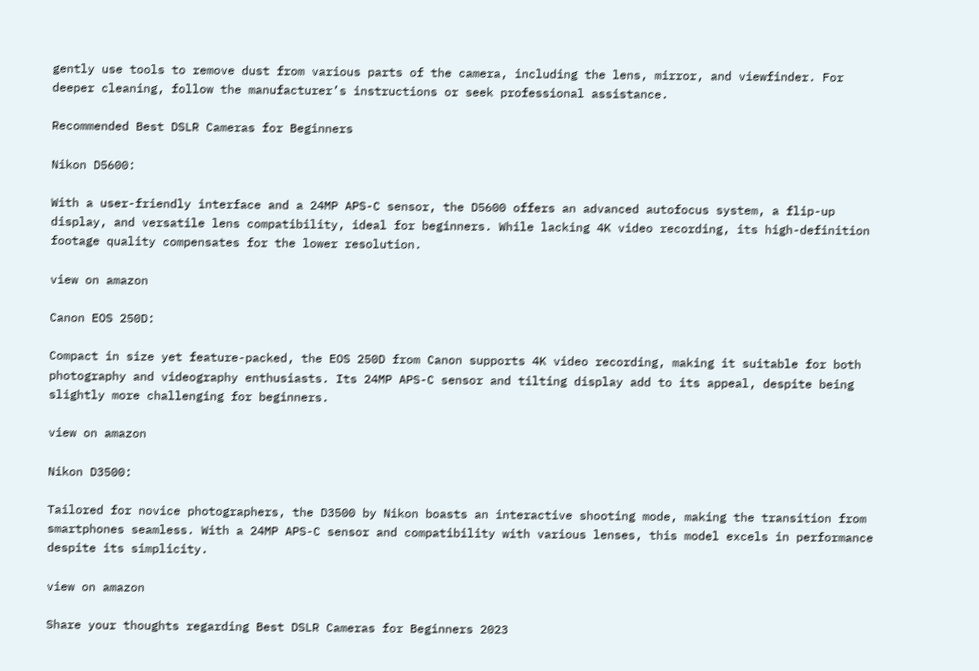gently use tools to remove dust from various parts of the camera, including the lens, mirror, and viewfinder. For deeper cleaning, follow the manufacturer’s instructions or seek professional assistance.

Recommended Best DSLR Cameras for Beginners

Nikon D5600:

With a user-friendly interface and a 24MP APS-C sensor, the D5600 offers an advanced autofocus system, a flip-up display, and versatile lens compatibility, ideal for beginners. While lacking 4K video recording, its high-definition footage quality compensates for the lower resolution.

view on amazon

Canon EOS 250D:

Compact in size yet feature-packed, the EOS 250D from Canon supports 4K video recording, making it suitable for both photography and videography enthusiasts. Its 24MP APS-C sensor and tilting display add to its appeal, despite being slightly more challenging for beginners.

view on amazon

Nikon D3500:

Tailored for novice photographers, the D3500 by Nikon boasts an interactive shooting mode, making the transition from smartphones seamless. With a 24MP APS-C sensor and compatibility with various lenses, this model excels in performance despite its simplicity.

view on amazon

Share your thoughts regarding Best DSLR Cameras for Beginners 2023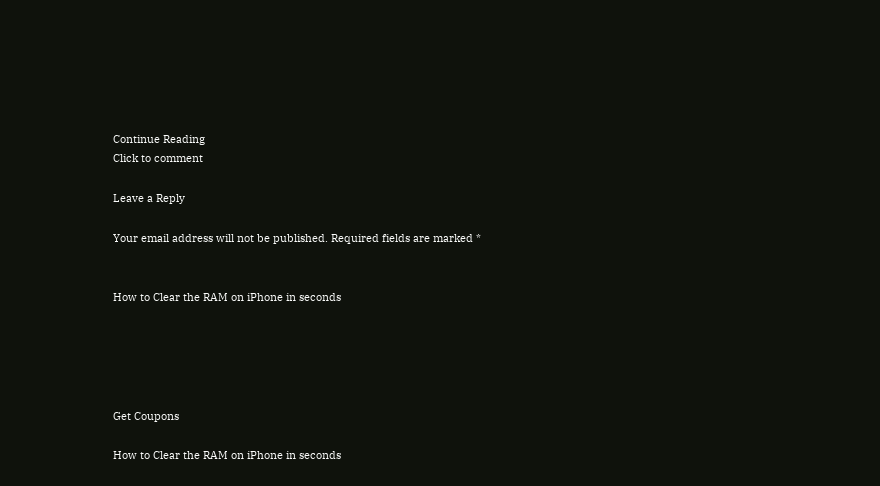Continue Reading
Click to comment

Leave a Reply

Your email address will not be published. Required fields are marked *


How to Clear the RAM on iPhone in seconds





Get Coupons

How to Clear the RAM on iPhone in seconds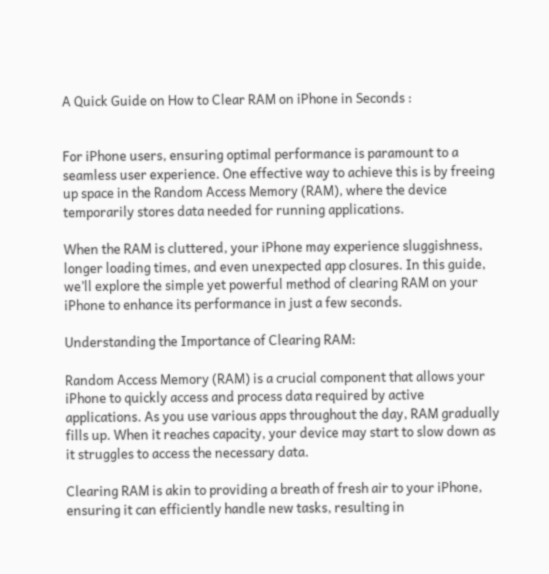A Quick Guide on How to Clear RAM on iPhone in Seconds :


For iPhone users, ensuring optimal performance is paramount to a seamless user experience. One effective way to achieve this is by freeing up space in the Random Access Memory (RAM), where the device temporarily stores data needed for running applications.

When the RAM is cluttered, your iPhone may experience sluggishness, longer loading times, and even unexpected app closures. In this guide, we’ll explore the simple yet powerful method of clearing RAM on your iPhone to enhance its performance in just a few seconds.

Understanding the Importance of Clearing RAM:

Random Access Memory (RAM) is a crucial component that allows your iPhone to quickly access and process data required by active applications. As you use various apps throughout the day, RAM gradually fills up. When it reaches capacity, your device may start to slow down as it struggles to access the necessary data.

Clearing RAM is akin to providing a breath of fresh air to your iPhone, ensuring it can efficiently handle new tasks, resulting in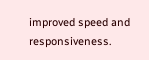improved speed and responsiveness.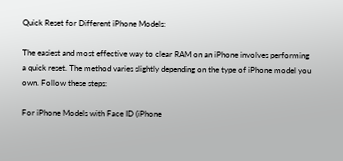Quick Reset for Different iPhone Models:

The easiest and most effective way to clear RAM on an iPhone involves performing a quick reset. The method varies slightly depending on the type of iPhone model you own. Follow these steps:

For iPhone Models with Face ID (iPhone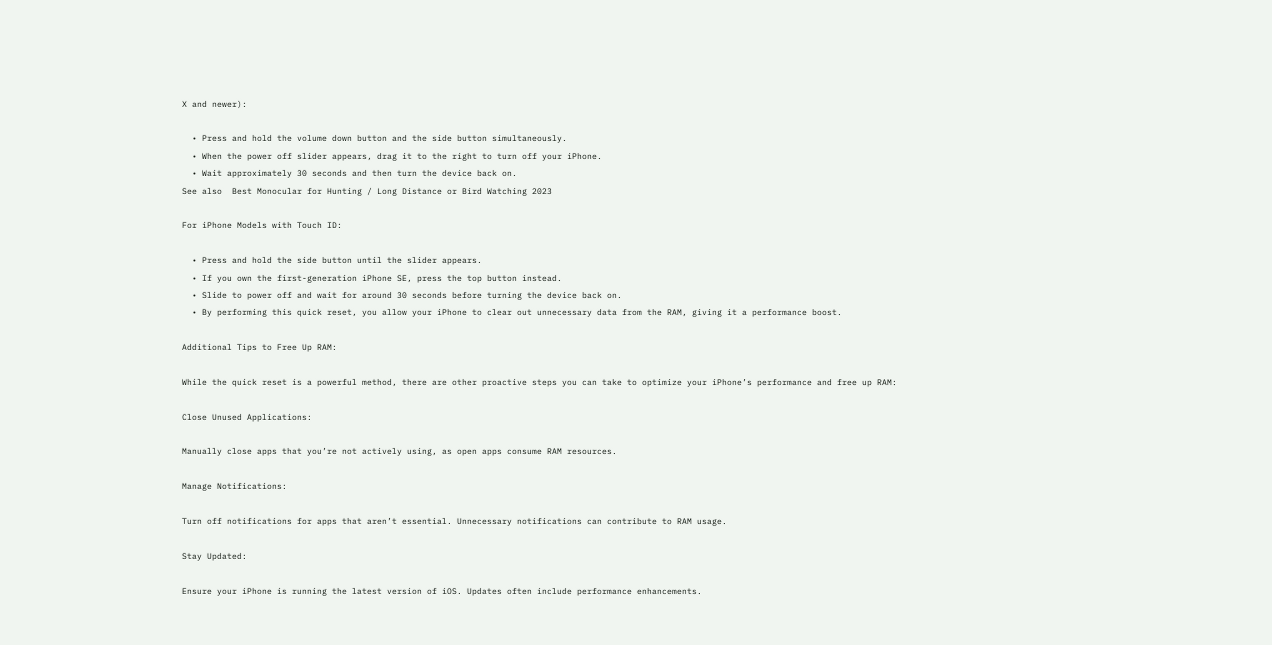X and newer):

  • Press and hold the volume down button and the side button simultaneously.
  • When the power off slider appears, drag it to the right to turn off your iPhone.
  • Wait approximately 30 seconds and then turn the device back on.
See also  Best Monocular for Hunting / Long Distance or Bird Watching 2023

For iPhone Models with Touch ID:

  • Press and hold the side button until the slider appears.
  • If you own the first-generation iPhone SE, press the top button instead.
  • Slide to power off and wait for around 30 seconds before turning the device back on.
  • By performing this quick reset, you allow your iPhone to clear out unnecessary data from the RAM, giving it a performance boost.

Additional Tips to Free Up RAM:

While the quick reset is a powerful method, there are other proactive steps you can take to optimize your iPhone’s performance and free up RAM:

Close Unused Applications:

Manually close apps that you’re not actively using, as open apps consume RAM resources.

Manage Notifications:

Turn off notifications for apps that aren’t essential. Unnecessary notifications can contribute to RAM usage.

Stay Updated:

Ensure your iPhone is running the latest version of iOS. Updates often include performance enhancements.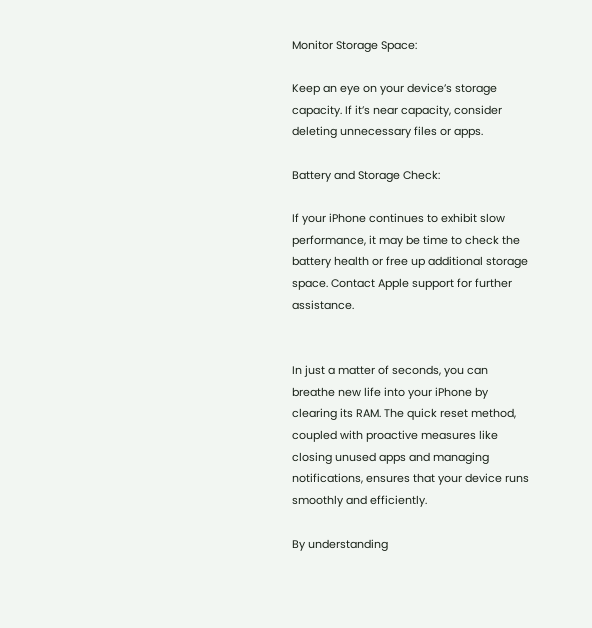Monitor Storage Space:

Keep an eye on your device’s storage capacity. If it’s near capacity, consider deleting unnecessary files or apps.

Battery and Storage Check:

If your iPhone continues to exhibit slow performance, it may be time to check the battery health or free up additional storage space. Contact Apple support for further assistance.


In just a matter of seconds, you can breathe new life into your iPhone by clearing its RAM. The quick reset method, coupled with proactive measures like closing unused apps and managing notifications, ensures that your device runs smoothly and efficiently.

By understanding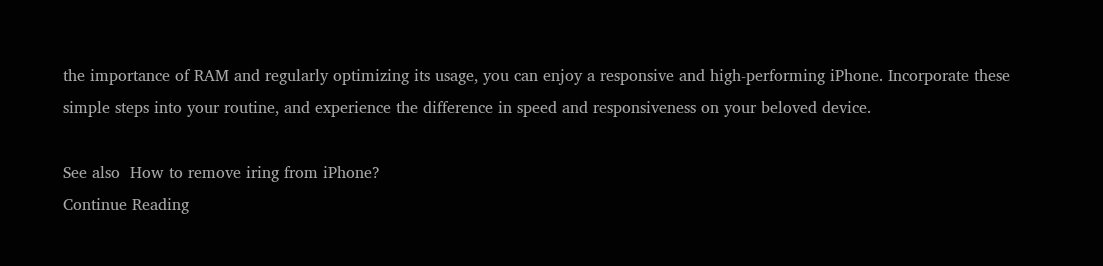the importance of RAM and regularly optimizing its usage, you can enjoy a responsive and high-performing iPhone. Incorporate these simple steps into your routine, and experience the difference in speed and responsiveness on your beloved device.

See also  How to remove iring from iPhone?
Continue Reading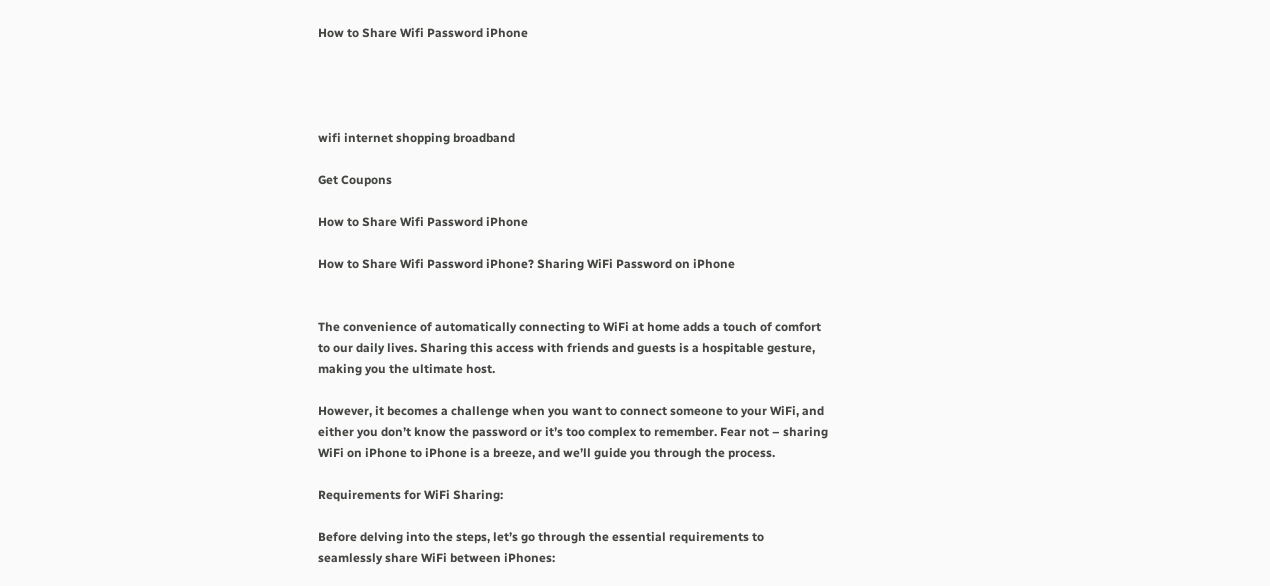How to Share Wifi Password iPhone




wifi internet shopping broadband

Get Coupons

How to Share Wifi Password iPhone

How to Share Wifi Password iPhone? Sharing WiFi Password on iPhone


The convenience of automatically connecting to WiFi at home adds a touch of comfort to our daily lives. Sharing this access with friends and guests is a hospitable gesture, making you the ultimate host.

However, it becomes a challenge when you want to connect someone to your WiFi, and either you don’t know the password or it’s too complex to remember. Fear not – sharing WiFi on iPhone to iPhone is a breeze, and we’ll guide you through the process.

Requirements for WiFi Sharing:

Before delving into the steps, let’s go through the essential requirements to seamlessly share WiFi between iPhones: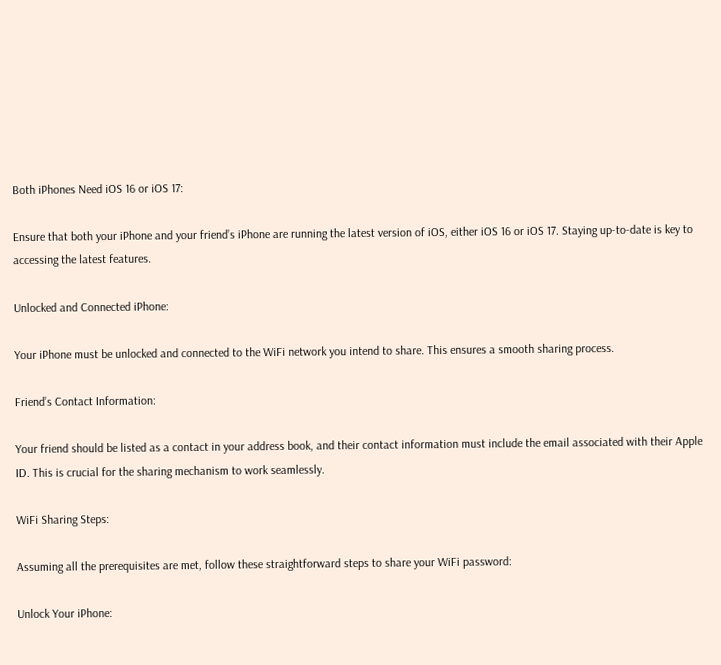Both iPhones Need iOS 16 or iOS 17:

Ensure that both your iPhone and your friend’s iPhone are running the latest version of iOS, either iOS 16 or iOS 17. Staying up-to-date is key to accessing the latest features.

Unlocked and Connected iPhone:

Your iPhone must be unlocked and connected to the WiFi network you intend to share. This ensures a smooth sharing process.

Friend’s Contact Information:

Your friend should be listed as a contact in your address book, and their contact information must include the email associated with their Apple ID. This is crucial for the sharing mechanism to work seamlessly.

WiFi Sharing Steps:

Assuming all the prerequisites are met, follow these straightforward steps to share your WiFi password:

Unlock Your iPhone: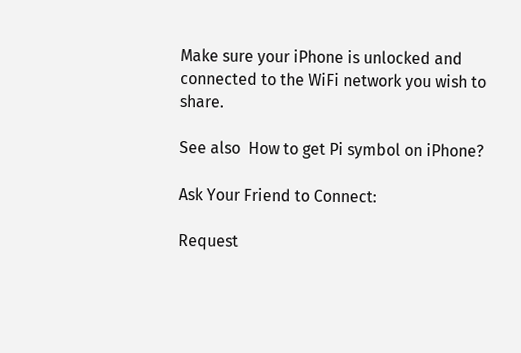Make sure your iPhone is unlocked and connected to the WiFi network you wish to share.

See also  How to get Pi symbol on iPhone?

Ask Your Friend to Connect:

Request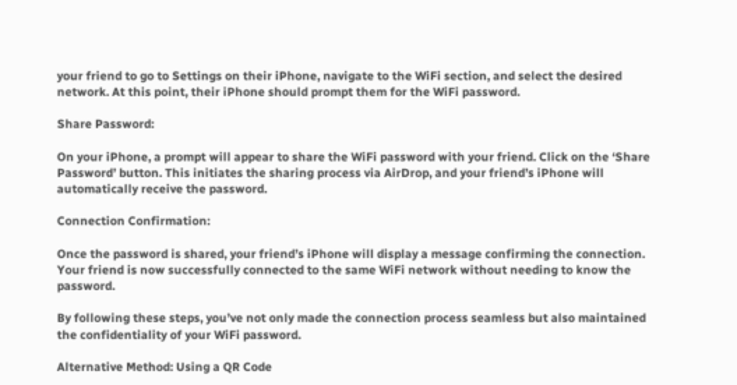your friend to go to Settings on their iPhone, navigate to the WiFi section, and select the desired network. At this point, their iPhone should prompt them for the WiFi password.

Share Password:

On your iPhone, a prompt will appear to share the WiFi password with your friend. Click on the ‘Share Password’ button. This initiates the sharing process via AirDrop, and your friend’s iPhone will automatically receive the password.

Connection Confirmation:

Once the password is shared, your friend’s iPhone will display a message confirming the connection. Your friend is now successfully connected to the same WiFi network without needing to know the password.

By following these steps, you’ve not only made the connection process seamless but also maintained the confidentiality of your WiFi password.

Alternative Method: Using a QR Code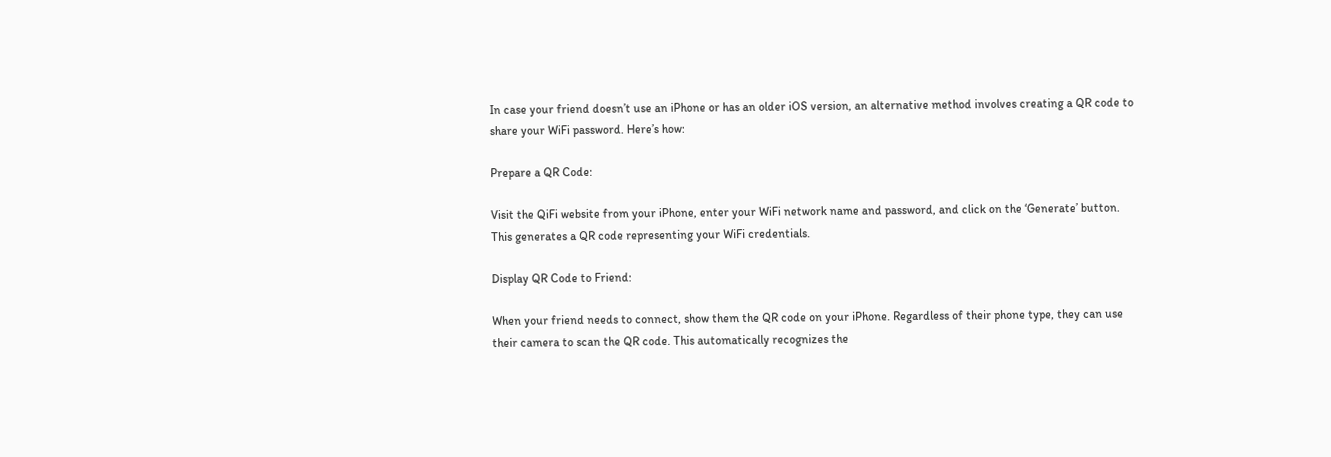In case your friend doesn’t use an iPhone or has an older iOS version, an alternative method involves creating a QR code to share your WiFi password. Here’s how:

Prepare a QR Code:

Visit the QiFi website from your iPhone, enter your WiFi network name and password, and click on the ‘Generate’ button. This generates a QR code representing your WiFi credentials.

Display QR Code to Friend:

When your friend needs to connect, show them the QR code on your iPhone. Regardless of their phone type, they can use their camera to scan the QR code. This automatically recognizes the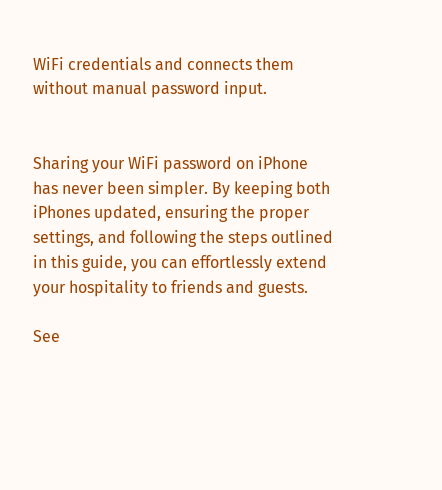WiFi credentials and connects them without manual password input.


Sharing your WiFi password on iPhone has never been simpler. By keeping both iPhones updated, ensuring the proper settings, and following the steps outlined in this guide, you can effortlessly extend your hospitality to friends and guests.

See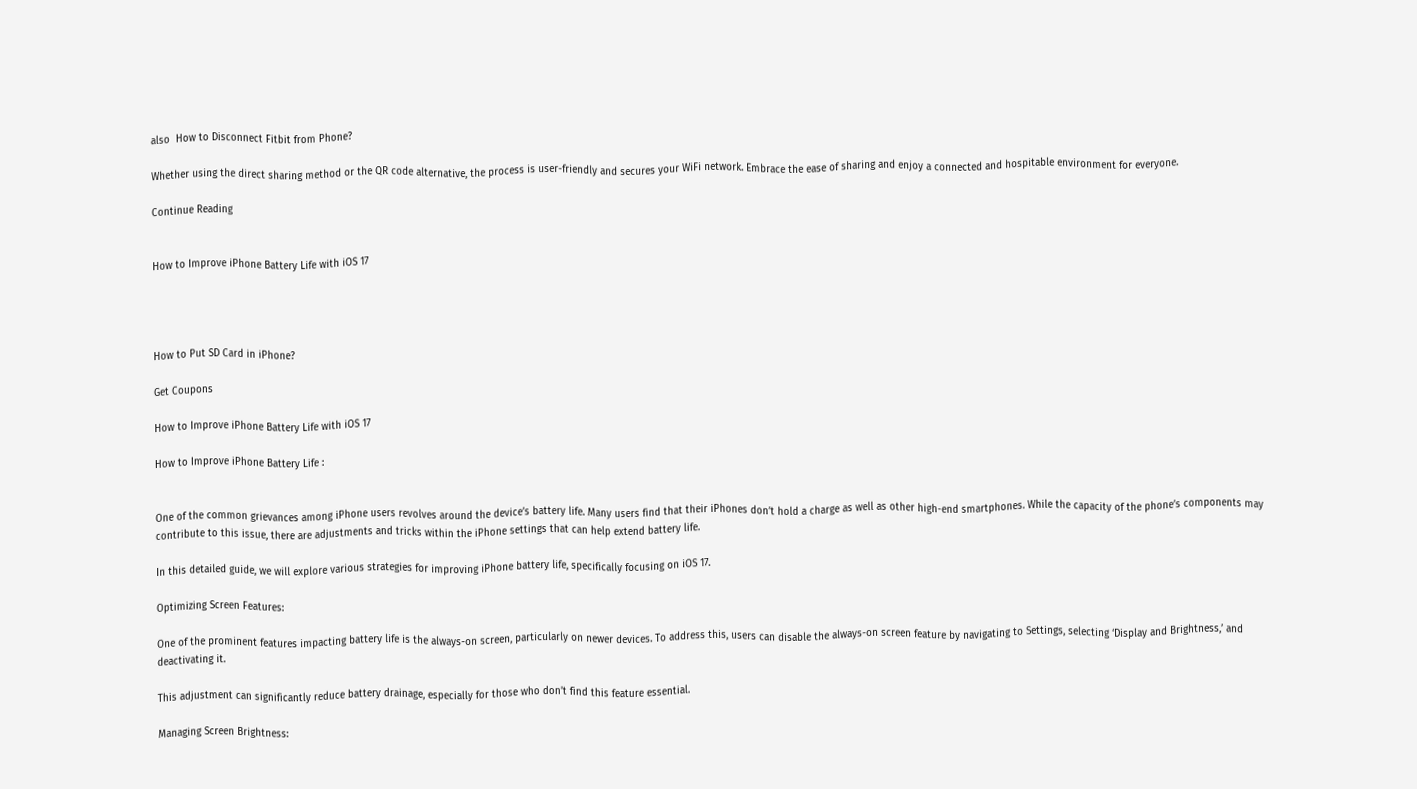also  How to Disconnect Fitbit from Phone?

Whether using the direct sharing method or the QR code alternative, the process is user-friendly and secures your WiFi network. Embrace the ease of sharing and enjoy a connected and hospitable environment for everyone.

Continue Reading


How to Improve iPhone Battery Life with iOS 17




How to Put SD Card in iPhone?

Get Coupons

How to Improve iPhone Battery Life with iOS 17

How to Improve iPhone Battery Life :


One of the common grievances among iPhone users revolves around the device’s battery life. Many users find that their iPhones don’t hold a charge as well as other high-end smartphones. While the capacity of the phone’s components may contribute to this issue, there are adjustments and tricks within the iPhone settings that can help extend battery life.

In this detailed guide, we will explore various strategies for improving iPhone battery life, specifically focusing on iOS 17.

Optimizing Screen Features:

One of the prominent features impacting battery life is the always-on screen, particularly on newer devices. To address this, users can disable the always-on screen feature by navigating to Settings, selecting ‘Display and Brightness,’ and deactivating it.

This adjustment can significantly reduce battery drainage, especially for those who don’t find this feature essential.

Managing Screen Brightness: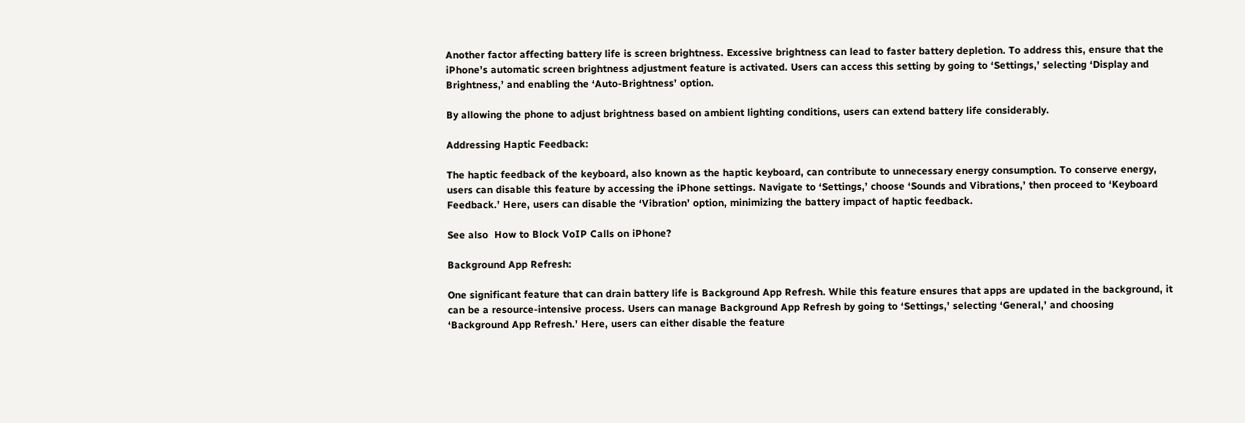Another factor affecting battery life is screen brightness. Excessive brightness can lead to faster battery depletion. To address this, ensure that the iPhone’s automatic screen brightness adjustment feature is activated. Users can access this setting by going to ‘Settings,’ selecting ‘Display and Brightness,’ and enabling the ‘Auto-Brightness’ option.

By allowing the phone to adjust brightness based on ambient lighting conditions, users can extend battery life considerably.

Addressing Haptic Feedback:

The haptic feedback of the keyboard, also known as the haptic keyboard, can contribute to unnecessary energy consumption. To conserve energy, users can disable this feature by accessing the iPhone settings. Navigate to ‘Settings,’ choose ‘Sounds and Vibrations,’ then proceed to ‘Keyboard Feedback.’ Here, users can disable the ‘Vibration’ option, minimizing the battery impact of haptic feedback.

See also  How to Block VoIP Calls on iPhone?

Background App Refresh:

One significant feature that can drain battery life is Background App Refresh. While this feature ensures that apps are updated in the background, it can be a resource-intensive process. Users can manage Background App Refresh by going to ‘Settings,’ selecting ‘General,’ and choosing ‘Background App Refresh.’ Here, users can either disable the feature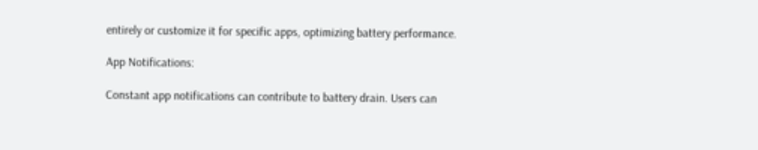entirely or customize it for specific apps, optimizing battery performance.

App Notifications:

Constant app notifications can contribute to battery drain. Users can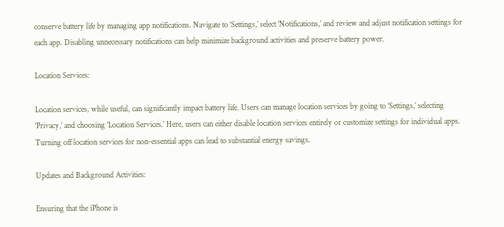conserve battery life by managing app notifications. Navigate to ‘Settings,’ select ‘Notifications,’ and review and adjust notification settings for each app. Disabling unnecessary notifications can help minimize background activities and preserve battery power.

Location Services:

Location services, while useful, can significantly impact battery life. Users can manage location services by going to ‘Settings,’ selecting ‘Privacy,’ and choosing ‘Location Services.’ Here, users can either disable location services entirely or customize settings for individual apps. Turning off location services for non-essential apps can lead to substantial energy savings.

Updates and Background Activities:

Ensuring that the iPhone is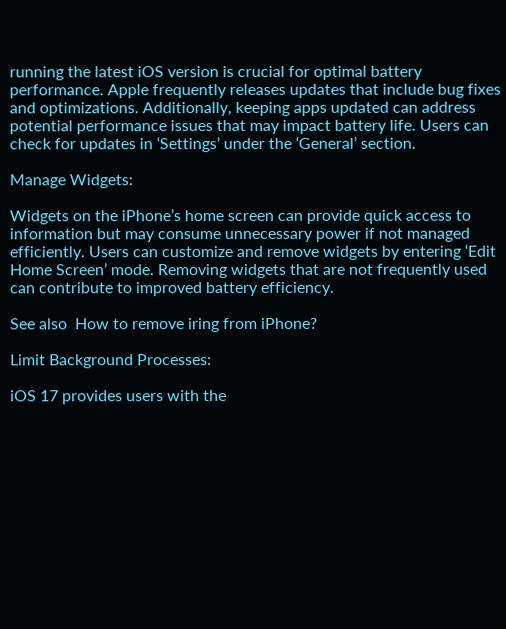running the latest iOS version is crucial for optimal battery performance. Apple frequently releases updates that include bug fixes and optimizations. Additionally, keeping apps updated can address potential performance issues that may impact battery life. Users can check for updates in ‘Settings’ under the ‘General’ section.

Manage Widgets:

Widgets on the iPhone’s home screen can provide quick access to information but may consume unnecessary power if not managed efficiently. Users can customize and remove widgets by entering ‘Edit Home Screen’ mode. Removing widgets that are not frequently used can contribute to improved battery efficiency.

See also  How to remove iring from iPhone?

Limit Background Processes:

iOS 17 provides users with the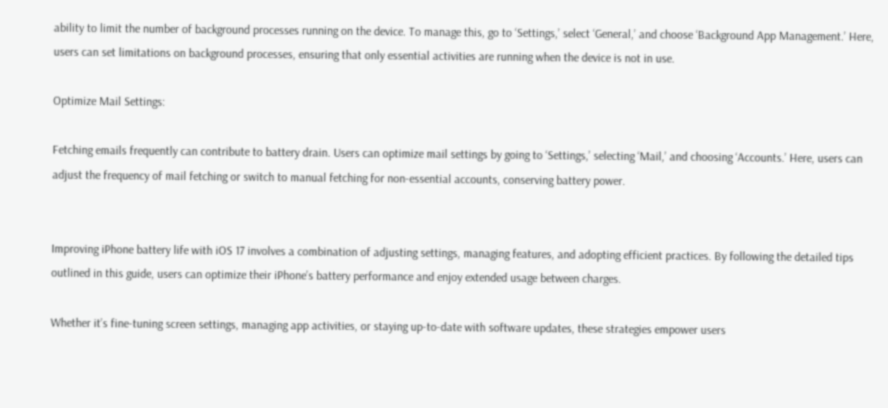ability to limit the number of background processes running on the device. To manage this, go to ‘Settings,’ select ‘General,’ and choose ‘Background App Management.’ Here, users can set limitations on background processes, ensuring that only essential activities are running when the device is not in use.

Optimize Mail Settings:

Fetching emails frequently can contribute to battery drain. Users can optimize mail settings by going to ‘Settings,’ selecting ‘Mail,’ and choosing ‘Accounts.’ Here, users can adjust the frequency of mail fetching or switch to manual fetching for non-essential accounts, conserving battery power.


Improving iPhone battery life with iOS 17 involves a combination of adjusting settings, managing features, and adopting efficient practices. By following the detailed tips outlined in this guide, users can optimize their iPhone’s battery performance and enjoy extended usage between charges.

Whether it’s fine-tuning screen settings, managing app activities, or staying up-to-date with software updates, these strategies empower users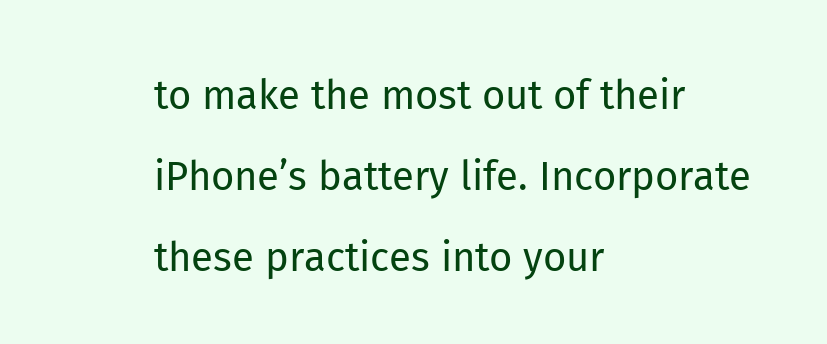to make the most out of their iPhone’s battery life. Incorporate these practices into your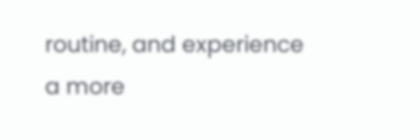routine, and experience a more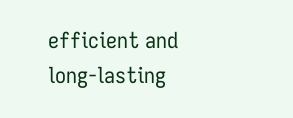efficient and long-lasting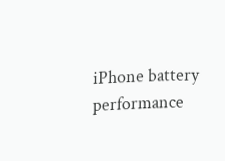iPhone battery performance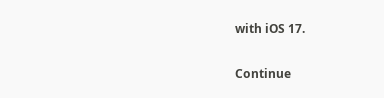with iOS 17.

Continue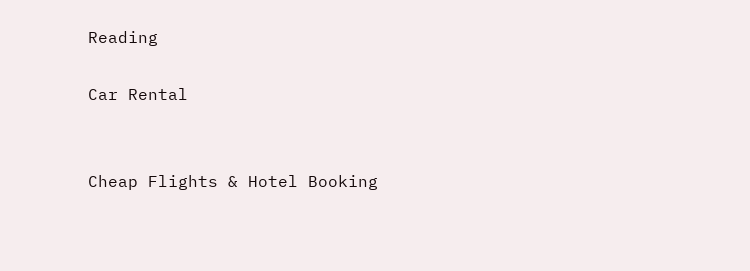Reading

Car Rental


Cheap Flights & Hotel Booking